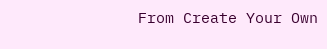From Create Your Own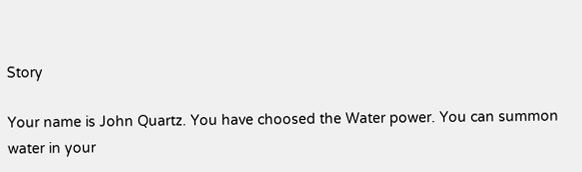Story

Your name is John Quartz. You have choosed the Water power. You can summon water in your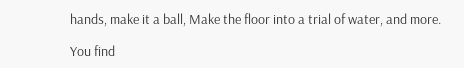hands, make it a ball, Make the floor into a trial of water, and more.

You find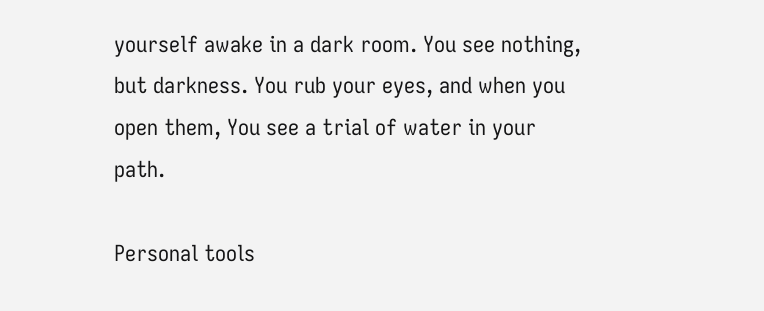yourself awake in a dark room. You see nothing, but darkness. You rub your eyes, and when you open them, You see a trial of water in your path.

Personal tools